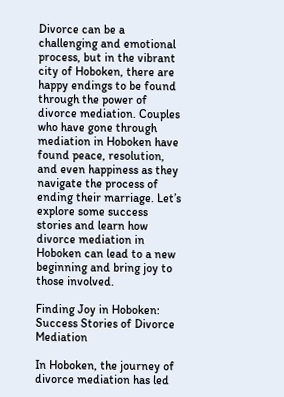Divorce can be a challenging and emotional process, but in the vibrant city of Hoboken, there are happy endings to be found through the power of divorce mediation. Couples who have gone through mediation in Hoboken have found peace, resolution, and even happiness as they navigate the process of ending their marriage. Let’s explore some success stories and learn how divorce mediation in Hoboken can lead to a new beginning and bring joy to those involved.

Finding Joy in Hoboken: Success Stories of Divorce Mediation

In Hoboken, the journey of divorce mediation has led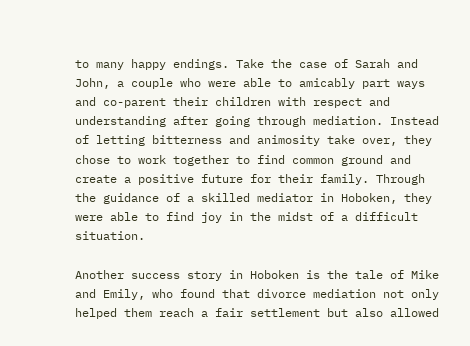to many happy endings. Take the case of Sarah and John, a couple who were able to amicably part ways and co-parent their children with respect and understanding after going through mediation. Instead of letting bitterness and animosity take over, they chose to work together to find common ground and create a positive future for their family. Through the guidance of a skilled mediator in Hoboken, they were able to find joy in the midst of a difficult situation.

Another success story in Hoboken is the tale of Mike and Emily, who found that divorce mediation not only helped them reach a fair settlement but also allowed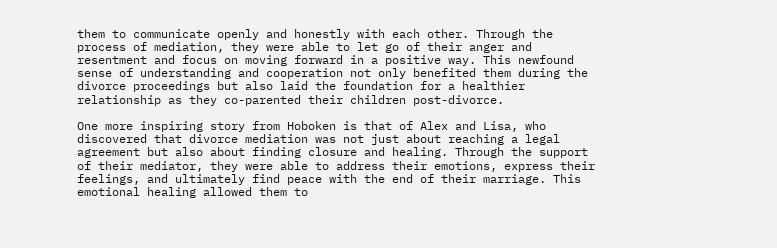them to communicate openly and honestly with each other. Through the process of mediation, they were able to let go of their anger and resentment and focus on moving forward in a positive way. This newfound sense of understanding and cooperation not only benefited them during the divorce proceedings but also laid the foundation for a healthier relationship as they co-parented their children post-divorce.

One more inspiring story from Hoboken is that of Alex and Lisa, who discovered that divorce mediation was not just about reaching a legal agreement but also about finding closure and healing. Through the support of their mediator, they were able to address their emotions, express their feelings, and ultimately find peace with the end of their marriage. This emotional healing allowed them to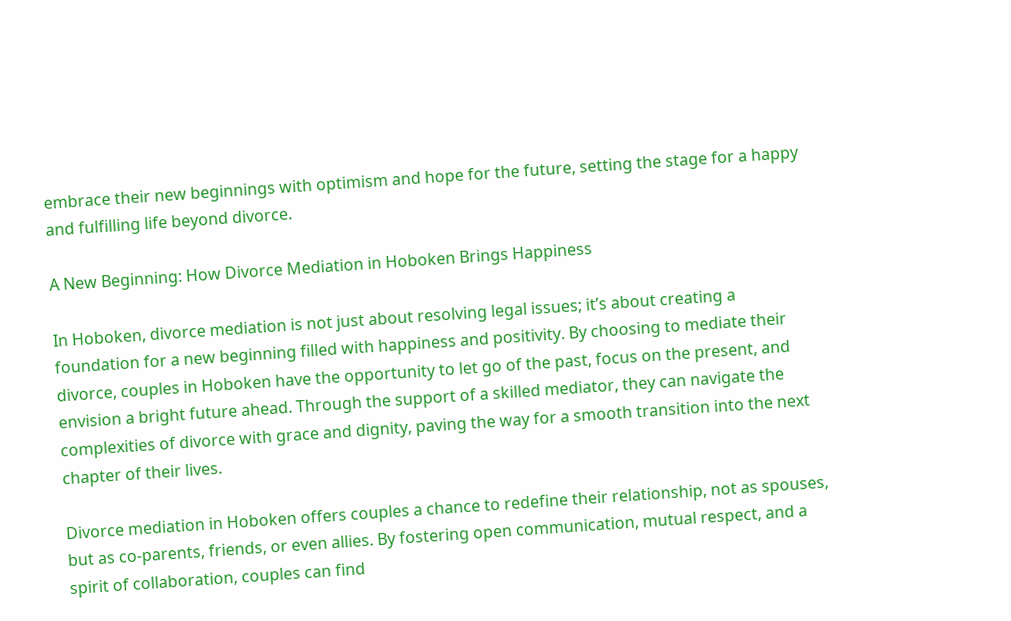embrace their new beginnings with optimism and hope for the future, setting the stage for a happy and fulfilling life beyond divorce.

A New Beginning: How Divorce Mediation in Hoboken Brings Happiness

In Hoboken, divorce mediation is not just about resolving legal issues; it’s about creating a foundation for a new beginning filled with happiness and positivity. By choosing to mediate their divorce, couples in Hoboken have the opportunity to let go of the past, focus on the present, and envision a bright future ahead. Through the support of a skilled mediator, they can navigate the complexities of divorce with grace and dignity, paving the way for a smooth transition into the next chapter of their lives.

Divorce mediation in Hoboken offers couples a chance to redefine their relationship, not as spouses, but as co-parents, friends, or even allies. By fostering open communication, mutual respect, and a spirit of collaboration, couples can find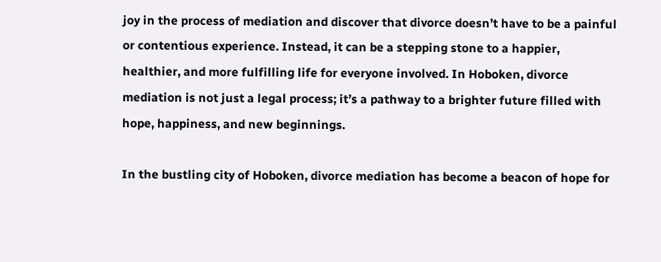joy in the process of mediation and discover that divorce doesn’t have to be a painful or contentious experience. Instead, it can be a stepping stone to a happier, healthier, and more fulfilling life for everyone involved. In Hoboken, divorce mediation is not just a legal process; it’s a pathway to a brighter future filled with hope, happiness, and new beginnings.

In the bustling city of Hoboken, divorce mediation has become a beacon of hope for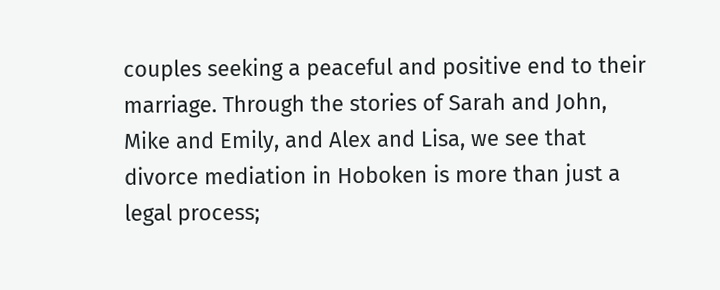couples seeking a peaceful and positive end to their marriage. Through the stories of Sarah and John, Mike and Emily, and Alex and Lisa, we see that divorce mediation in Hoboken is more than just a legal process;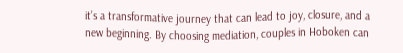it’s a transformative journey that can lead to joy, closure, and a new beginning. By choosing mediation, couples in Hoboken can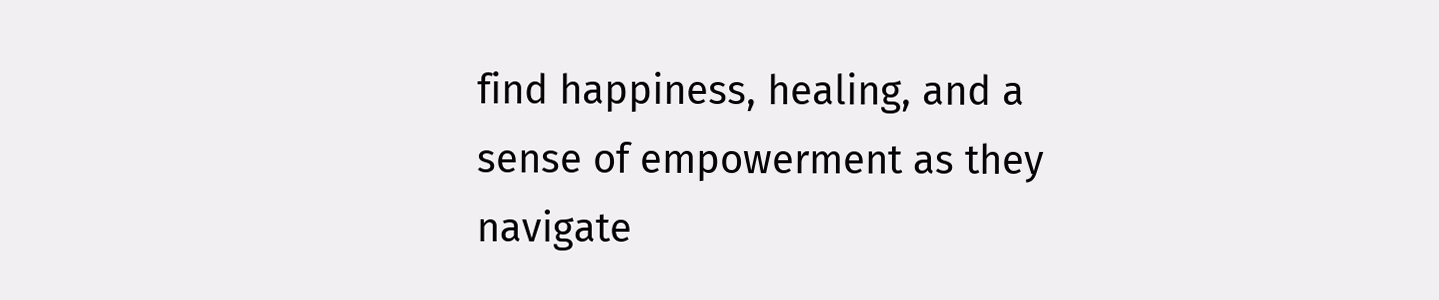find happiness, healing, and a sense of empowerment as they navigate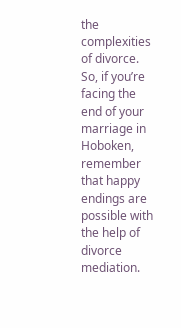the complexities of divorce. So, if you’re facing the end of your marriage in Hoboken, remember that happy endings are possible with the help of divorce mediation.